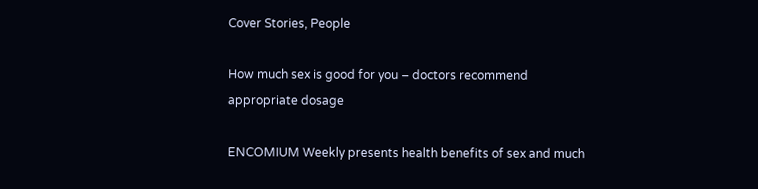Cover Stories, People

How much sex is good for you – doctors recommend appropriate dosage

ENCOMIUM Weekly presents health benefits of sex and much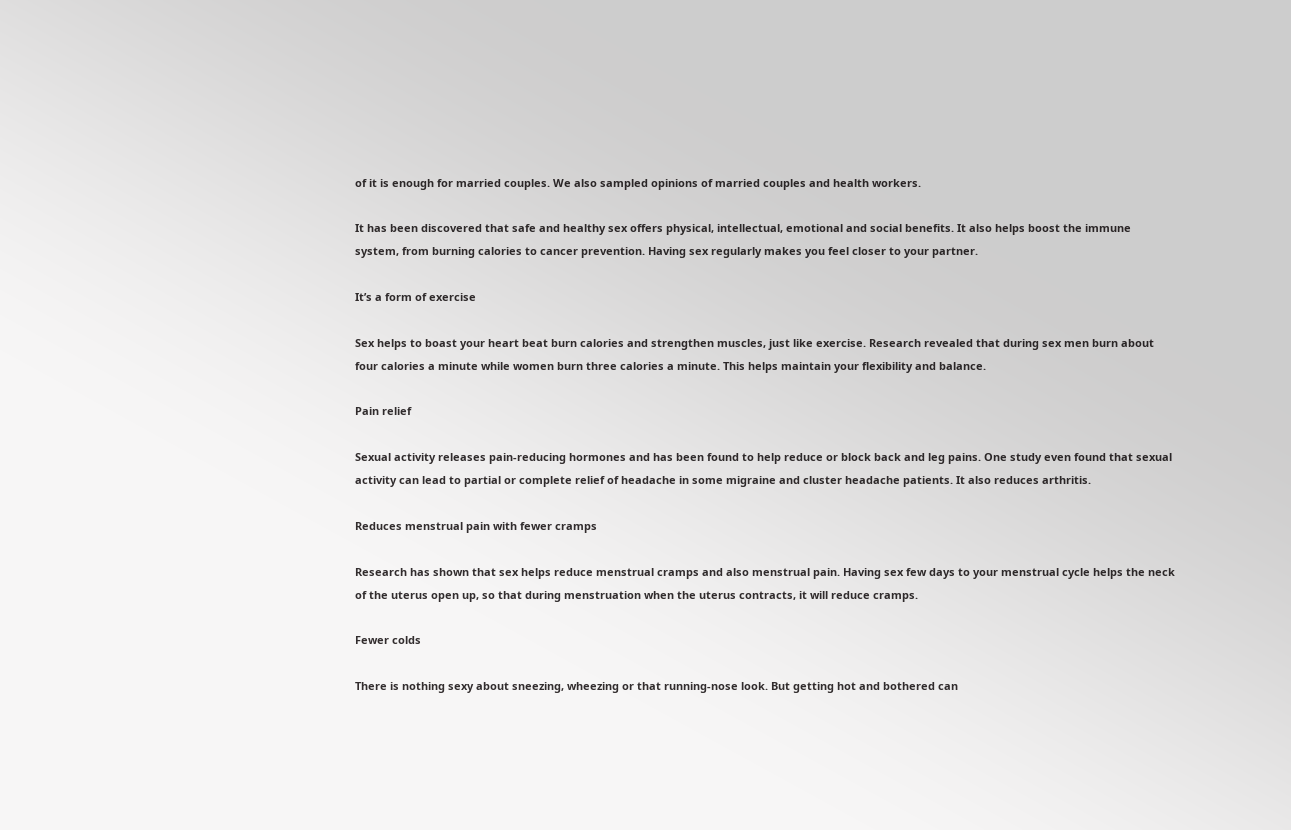of it is enough for married couples. We also sampled opinions of married couples and health workers.

It has been discovered that safe and healthy sex offers physical, intellectual, emotional and social benefits. It also helps boost the immune system, from burning calories to cancer prevention. Having sex regularly makes you feel closer to your partner.

It’s a form of exercise

Sex helps to boast your heart beat burn calories and strengthen muscles, just like exercise. Research revealed that during sex men burn about four calories a minute while women burn three calories a minute. This helps maintain your flexibility and balance.

Pain relief

Sexual activity releases pain-reducing hormones and has been found to help reduce or block back and leg pains. One study even found that sexual activity can lead to partial or complete relief of headache in some migraine and cluster headache patients. It also reduces arthritis.

Reduces menstrual pain with fewer cramps

Research has shown that sex helps reduce menstrual cramps and also menstrual pain. Having sex few days to your menstrual cycle helps the neck of the uterus open up, so that during menstruation when the uterus contracts, it will reduce cramps.

Fewer colds

There is nothing sexy about sneezing, wheezing or that running-nose look. But getting hot and bothered can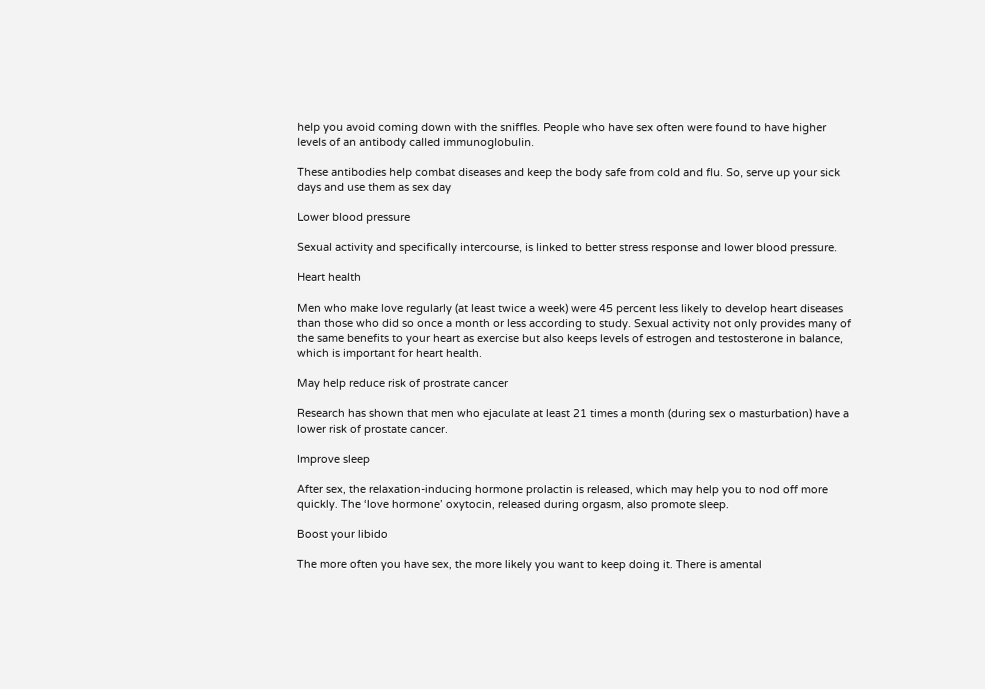help you avoid coming down with the sniffles. People who have sex often were found to have higher levels of an antibody called immunoglobulin.

These antibodies help combat diseases and keep the body safe from cold and flu. So, serve up your sick days and use them as sex day

Lower blood pressure

Sexual activity and specifically intercourse, is linked to better stress response and lower blood pressure.

Heart health

Men who make love regularly (at least twice a week) were 45 percent less likely to develop heart diseases than those who did so once a month or less according to study. Sexual activity not only provides many of the same benefits to your heart as exercise but also keeps levels of estrogen and testosterone in balance, which is important for heart health.

May help reduce risk of prostrate cancer

Research has shown that men who ejaculate at least 21 times a month (during sex o masturbation) have a lower risk of prostate cancer.

Improve sleep

After sex, the relaxation-inducing hormone prolactin is released, which may help you to nod off more quickly. The ‘love hormone’ oxytocin, released during orgasm, also promote sleep.

Boost your libido

The more often you have sex, the more likely you want to keep doing it. There is amental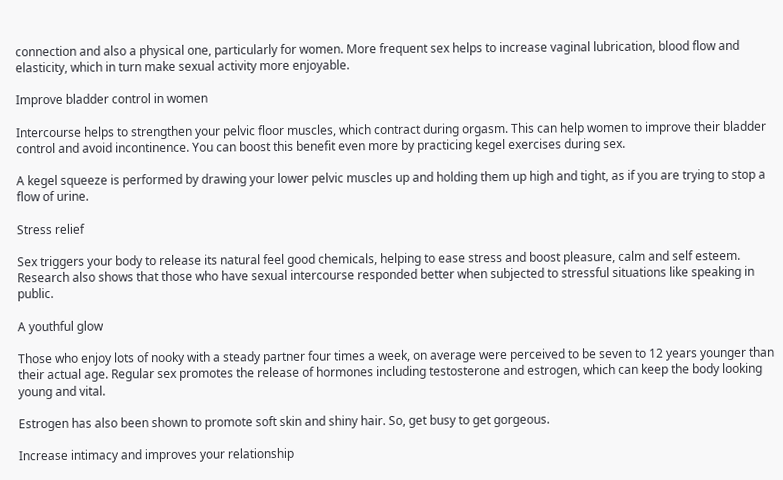connection and also a physical one, particularly for women. More frequent sex helps to increase vaginal lubrication, blood flow and elasticity, which in turn make sexual activity more enjoyable.

Improve bladder control in women

Intercourse helps to strengthen your pelvic floor muscles, which contract during orgasm. This can help women to improve their bladder control and avoid incontinence. You can boost this benefit even more by practicing kegel exercises during sex.

A kegel squeeze is performed by drawing your lower pelvic muscles up and holding them up high and tight, as if you are trying to stop a flow of urine.

Stress relief

Sex triggers your body to release its natural feel good chemicals, helping to ease stress and boost pleasure, calm and self esteem. Research also shows that those who have sexual intercourse responded better when subjected to stressful situations like speaking in public.

A youthful glow

Those who enjoy lots of nooky with a steady partner four times a week, on average were perceived to be seven to 12 years younger than their actual age. Regular sex promotes the release of hormones including testosterone and estrogen, which can keep the body looking young and vital.

Estrogen has also been shown to promote soft skin and shiny hair. So, get busy to get gorgeous.

Increase intimacy and improves your relationship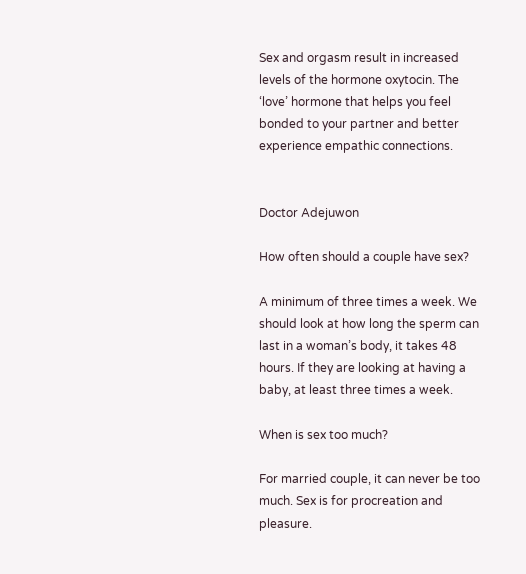Sex and orgasm result in increased levels of the hormone oxytocin. The ‘love’ hormone that helps you feel bonded to your partner and better experience empathic connections.


Doctor Adejuwon

How often should a couple have sex?

A minimum of three times a week. We should look at how long the sperm can last in a woman’s body, it takes 48 hours. If they are looking at having a baby, at least three times a week.

When is sex too much?

For married couple, it can never be too much. Sex is for procreation and pleasure.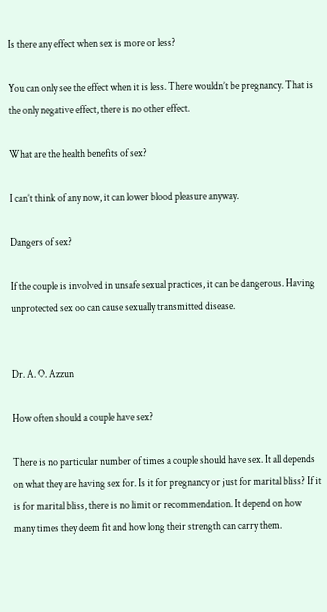Is there any effect when sex is more or less?

You can only see the effect when it is less. There wouldn’t be pregnancy. That is the only negative effect, there is no other effect.

What are the health benefits of sex?

I can’t think of any now, it can lower blood pleasure anyway.

Dangers of sex?

If the couple is involved in unsafe sexual practices, it can be dangerous. Having unprotected sex oo can cause sexually transmitted disease.


Dr. A. O. Azzun

How often should a couple have sex?

There is no particular number of times a couple should have sex. It all depends on what they are having sex for. Is it for pregnancy or just for marital bliss? If it is for marital bliss, there is no limit or recommendation. It depend on how many times they deem fit and how long their strength can carry them.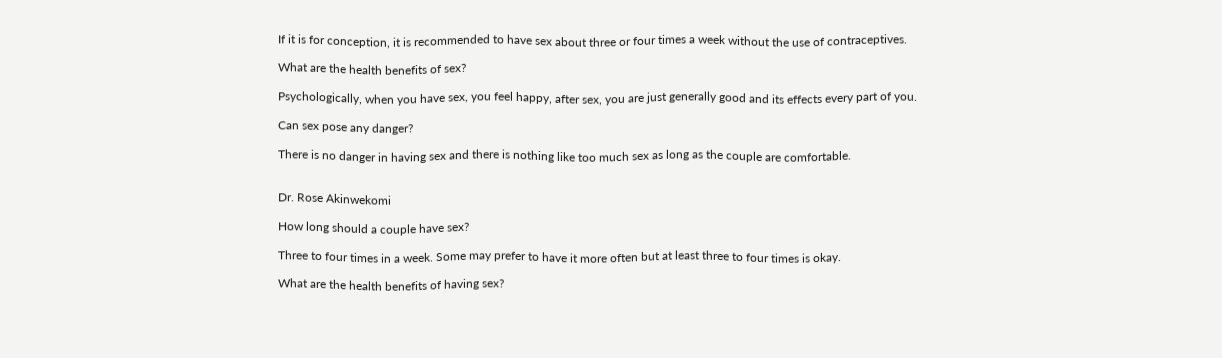If it is for conception, it is recommended to have sex about three or four times a week without the use of contraceptives.

What are the health benefits of sex?

Psychologically, when you have sex, you feel happy, after sex, you are just generally good and its effects every part of you.

Can sex pose any danger?

There is no danger in having sex and there is nothing like too much sex as long as the couple are comfortable.


Dr. Rose Akinwekomi

How long should a couple have sex?

Three to four times in a week. Some may prefer to have it more often but at least three to four times is okay.

What are the health benefits of having sex?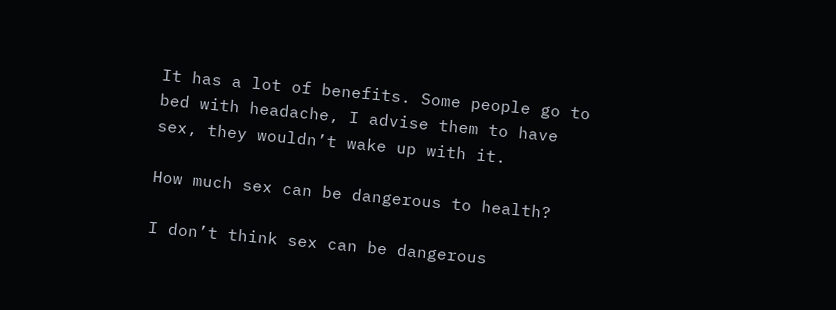It has a lot of benefits. Some people go to bed with headache, I advise them to have sex, they wouldn’t wake up with it.

How much sex can be dangerous to health?

I don’t think sex can be dangerous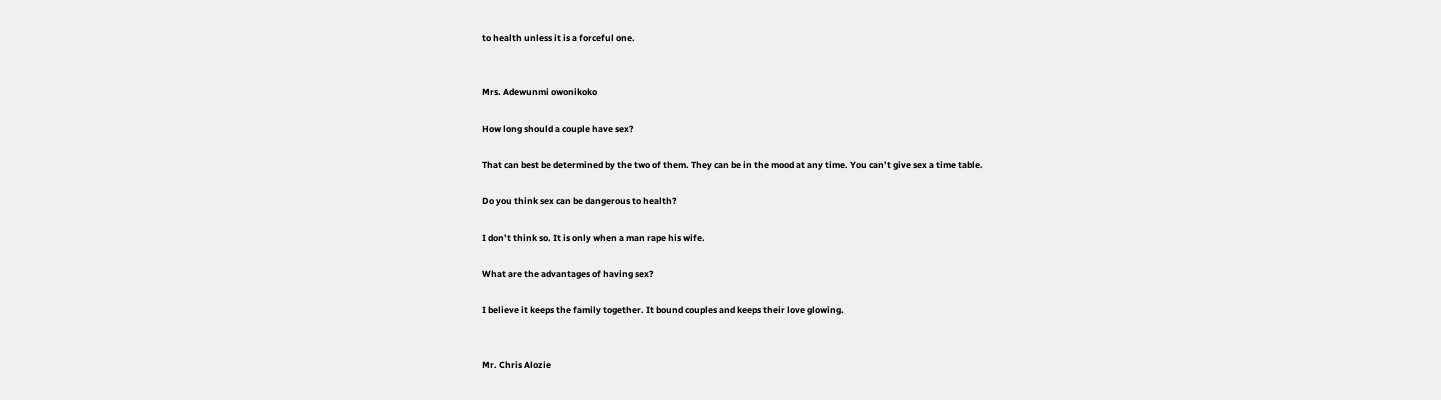to health unless it is a forceful one.


Mrs. Adewunmi owonikoko

How long should a couple have sex?

That can best be determined by the two of them. They can be in the mood at any time. You can’t give sex a time table.

Do you think sex can be dangerous to health?

I don’t think so. It is only when a man rape his wife.

What are the advantages of having sex?

I believe it keeps the family together. It bound couples and keeps their love glowing.


Mr. Chris Alozie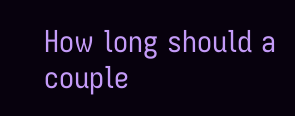How long should a couple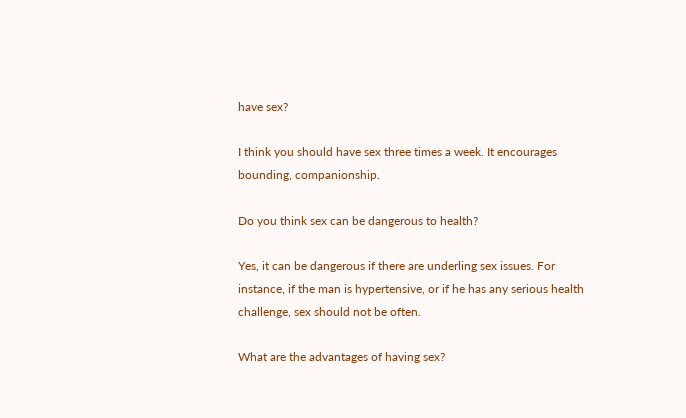have sex?

I think you should have sex three times a week. It encourages bounding, companionship.

Do you think sex can be dangerous to health?

Yes, it can be dangerous if there are underling sex issues. For instance, if the man is hypertensive, or if he has any serious health challenge, sex should not be often.

What are the advantages of having sex?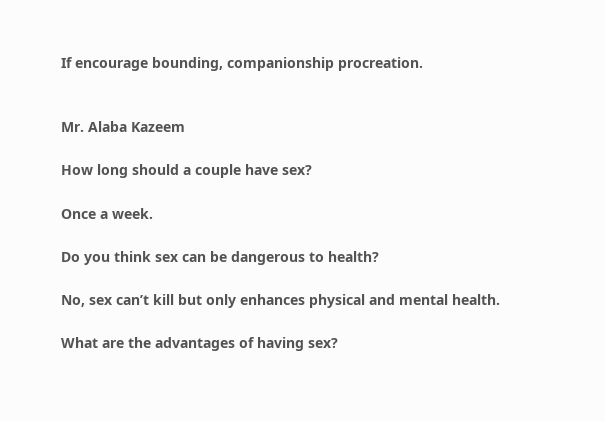If encourage bounding, companionship procreation.


Mr. Alaba Kazeem

How long should a couple have sex?

Once a week.

Do you think sex can be dangerous to health?

No, sex can’t kill but only enhances physical and mental health.

What are the advantages of having sex?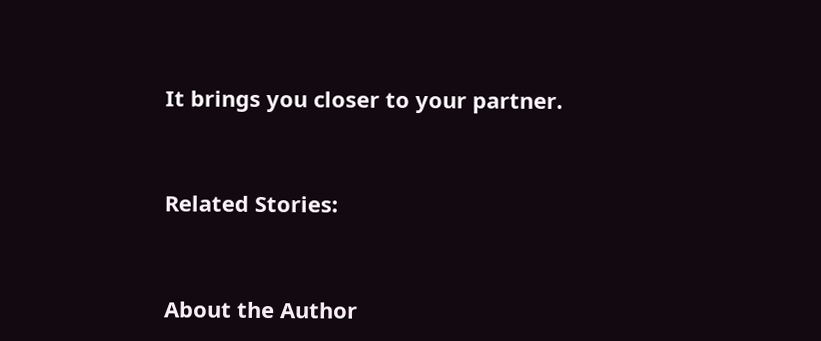It brings you closer to your partner.



Related Stories:



About the Author